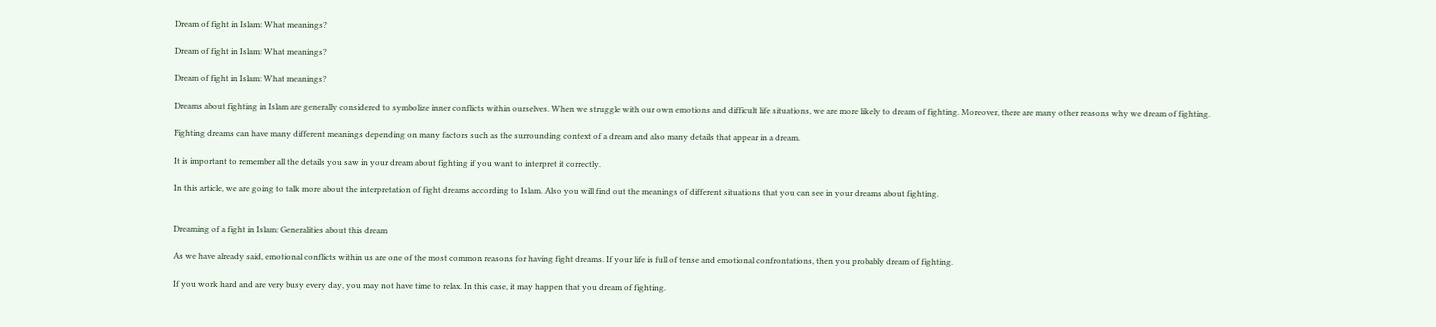Dream of fight in Islam: What meanings?

Dream of fight in Islam: What meanings?

Dream of fight in Islam: What meanings?

Dreams about fighting in Islam are generally considered to symbolize inner conflicts within ourselves. When we struggle with our own emotions and difficult life situations, we are more likely to dream of fighting. Moreover, there are many other reasons why we dream of fighting.

Fighting dreams can have many different meanings depending on many factors such as the surrounding context of a dream and also many details that appear in a dream.

It is important to remember all the details you saw in your dream about fighting if you want to interpret it correctly.

In this article, we are going to talk more about the interpretation of fight dreams according to Islam. Also you will find out the meanings of different situations that you can see in your dreams about fighting.


Dreaming of a fight in Islam: Generalities about this dream

As we have already said, emotional conflicts within us are one of the most common reasons for having fight dreams. If your life is full of tense and emotional confrontations, then you probably dream of fighting.

If you work hard and are very busy every day, you may not have time to relax. In this case, it may happen that you dream of fighting.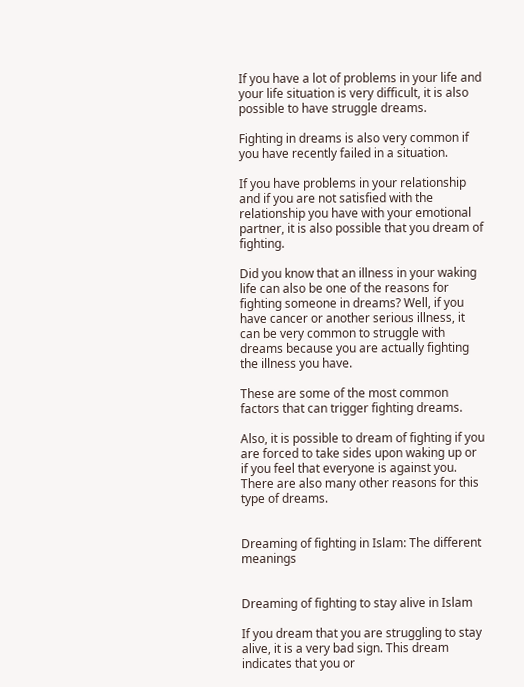If you have a lot of problems in your life and your life situation is very difficult, it is also possible to have struggle dreams.

Fighting in dreams is also very common if you have recently failed in a situation.

If you have problems in your relationship and if you are not satisfied with the relationship you have with your emotional partner, it is also possible that you dream of fighting.

Did you know that an illness in your waking life can also be one of the reasons for fighting someone in dreams? Well, if you have cancer or another serious illness, it can be very common to struggle with dreams because you are actually fighting the illness you have.

These are some of the most common factors that can trigger fighting dreams.

Also, it is possible to dream of fighting if you are forced to take sides upon waking up or if you feel that everyone is against you. There are also many other reasons for this type of dreams.


Dreaming of fighting in Islam: The different meanings


Dreaming of fighting to stay alive in Islam

If you dream that you are struggling to stay alive, it is a very bad sign. This dream indicates that you or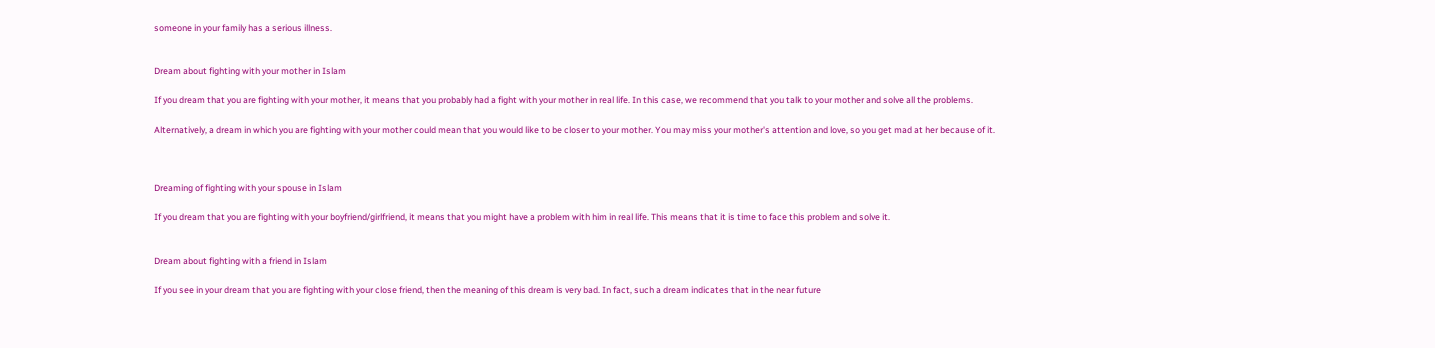someone in your family has a serious illness.


Dream about fighting with your mother in Islam

If you dream that you are fighting with your mother, it means that you probably had a fight with your mother in real life. In this case, we recommend that you talk to your mother and solve all the problems.

Alternatively, a dream in which you are fighting with your mother could mean that you would like to be closer to your mother. You may miss your mother's attention and love, so you get mad at her because of it.



Dreaming of fighting with your spouse in Islam

If you dream that you are fighting with your boyfriend/girlfriend, it means that you might have a problem with him in real life. This means that it is time to face this problem and solve it.


Dream about fighting with a friend in Islam

If you see in your dream that you are fighting with your close friend, then the meaning of this dream is very bad. In fact, such a dream indicates that in the near future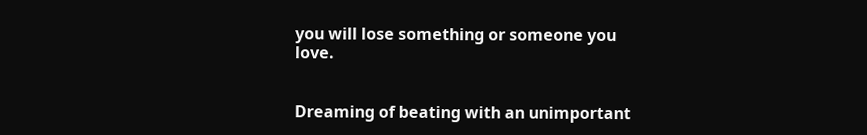you will lose something or someone you love.


Dreaming of beating with an unimportant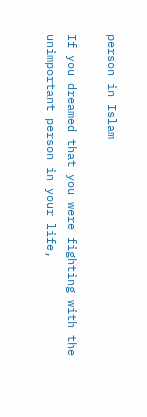person in Islam

If you dreamed that you were fighting with the unimportant person in your life,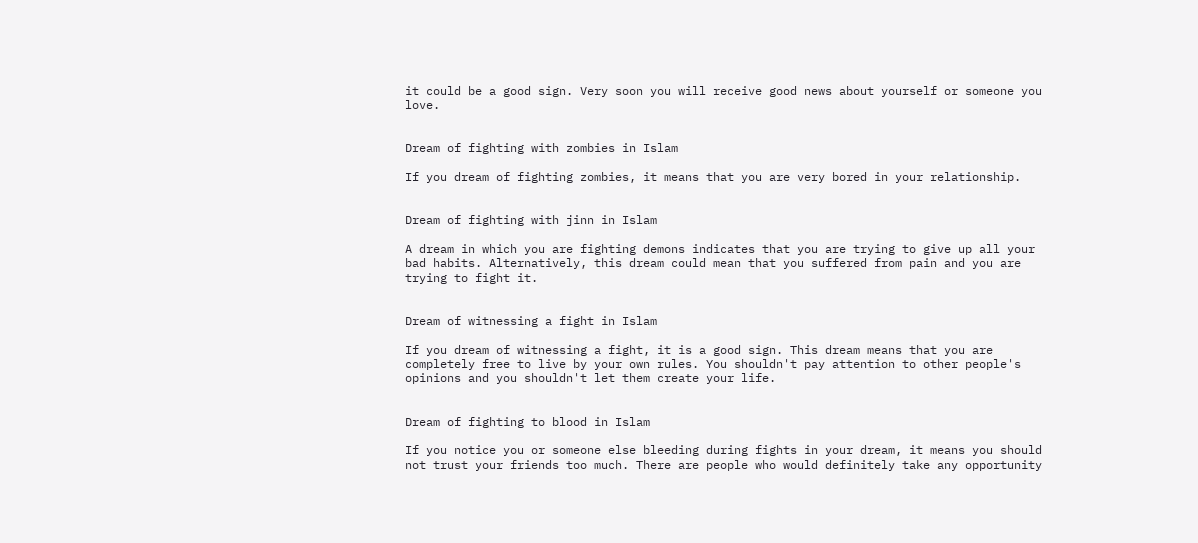it could be a good sign. Very soon you will receive good news about yourself or someone you love.


Dream of fighting with zombies in Islam

If you dream of fighting zombies, it means that you are very bored in your relationship.


Dream of fighting with jinn in Islam

A dream in which you are fighting demons indicates that you are trying to give up all your bad habits. Alternatively, this dream could mean that you suffered from pain and you are trying to fight it.


Dream of witnessing a fight in Islam

If you dream of witnessing a fight, it is a good sign. This dream means that you are completely free to live by your own rules. You shouldn't pay attention to other people's opinions and you shouldn't let them create your life.


Dream of fighting to blood in Islam

If you notice you or someone else bleeding during fights in your dream, it means you should not trust your friends too much. There are people who would definitely take any opportunity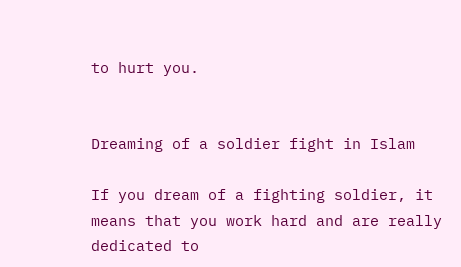to hurt you.


Dreaming of a soldier fight in Islam

If you dream of a fighting soldier, it means that you work hard and are really dedicated to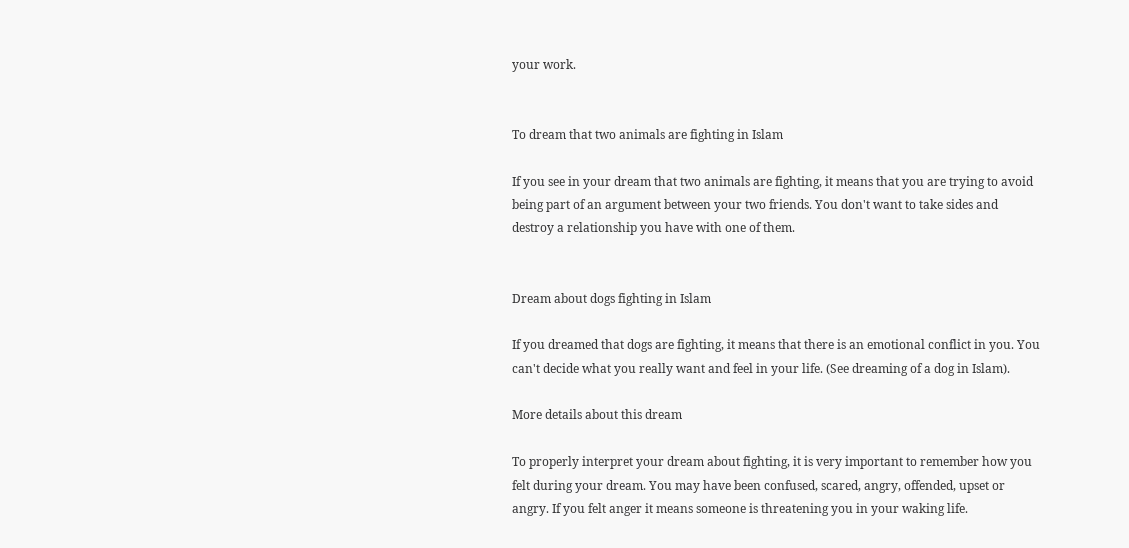your work.


To dream that two animals are fighting in Islam

If you see in your dream that two animals are fighting, it means that you are trying to avoid being part of an argument between your two friends. You don't want to take sides and destroy a relationship you have with one of them.


Dream about dogs fighting in Islam

If you dreamed that dogs are fighting, it means that there is an emotional conflict in you. You can't decide what you really want and feel in your life. (See dreaming of a dog in Islam).

More details about this dream

To properly interpret your dream about fighting, it is very important to remember how you felt during your dream. You may have been confused, scared, angry, offended, upset or angry. If you felt anger it means someone is threatening you in your waking life.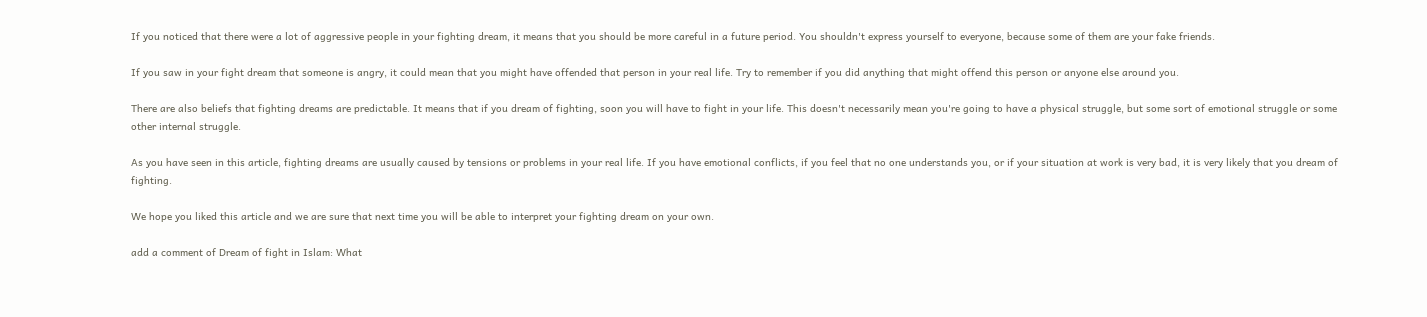If you noticed that there were a lot of aggressive people in your fighting dream, it means that you should be more careful in a future period. You shouldn't express yourself to everyone, because some of them are your fake friends.

If you saw in your fight dream that someone is angry, it could mean that you might have offended that person in your real life. Try to remember if you did anything that might offend this person or anyone else around you.

There are also beliefs that fighting dreams are predictable. It means that if you dream of fighting, soon you will have to fight in your life. This doesn't necessarily mean you're going to have a physical struggle, but some sort of emotional struggle or some other internal struggle.

As you have seen in this article, fighting dreams are usually caused by tensions or problems in your real life. If you have emotional conflicts, if you feel that no one understands you, or if your situation at work is very bad, it is very likely that you dream of fighting.

We hope you liked this article and we are sure that next time you will be able to interpret your fighting dream on your own.

add a comment of Dream of fight in Islam: What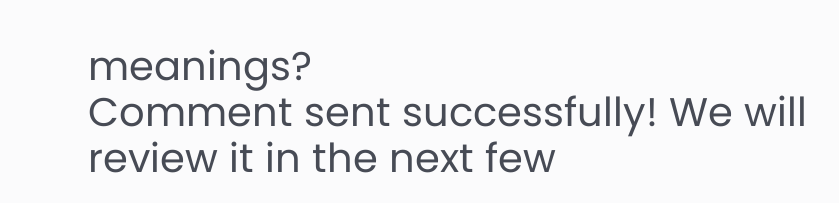meanings?
Comment sent successfully! We will review it in the next few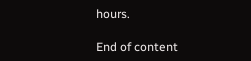hours.

End of content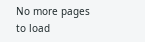No more pages to load